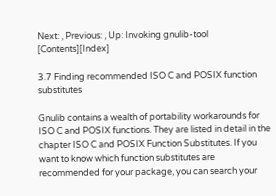Next: , Previous: , Up: Invoking gnulib-tool   [Contents][Index]

3.7 Finding recommended ISO C and POSIX function substitutes

Gnulib contains a wealth of portability workarounds for ISO C and POSIX functions. They are listed in detail in the chapter ISO C and POSIX Function Substitutes. If you want to know which function substitutes are recommended for your package, you can search your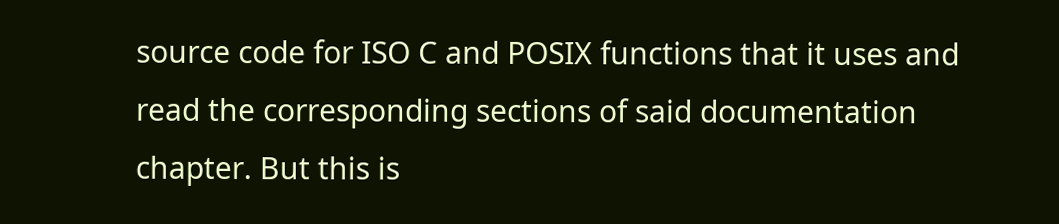source code for ISO C and POSIX functions that it uses and read the corresponding sections of said documentation chapter. But this is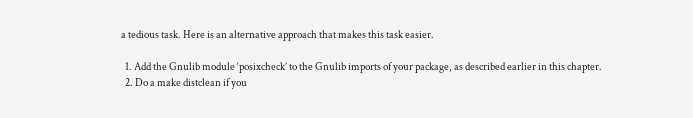a tedious task. Here is an alternative approach that makes this task easier.

  1. Add the Gnulib module ‘posixcheck’ to the Gnulib imports of your package, as described earlier in this chapter.
  2. Do a make distclean if you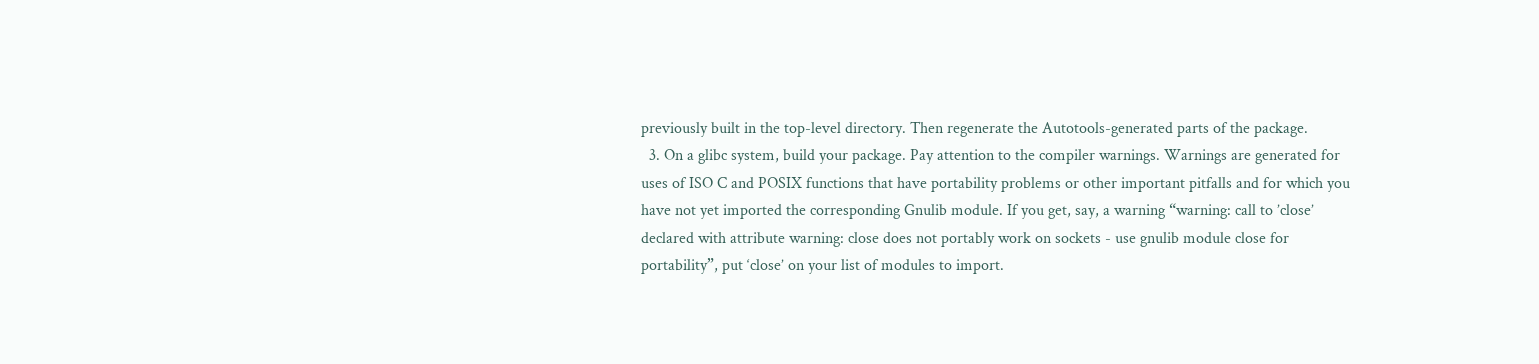previously built in the top-level directory. Then regenerate the Autotools-generated parts of the package.
  3. On a glibc system, build your package. Pay attention to the compiler warnings. Warnings are generated for uses of ISO C and POSIX functions that have portability problems or other important pitfalls and for which you have not yet imported the corresponding Gnulib module. If you get, say, a warning “warning: call to ’close’ declared with attribute warning: close does not portably work on sockets - use gnulib module close for portability”, put ‘close’ on your list of modules to import.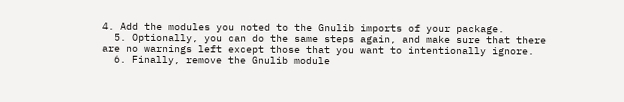4. Add the modules you noted to the Gnulib imports of your package.
  5. Optionally, you can do the same steps again, and make sure that there are no warnings left except those that you want to intentionally ignore.
  6. Finally, remove the Gnulib module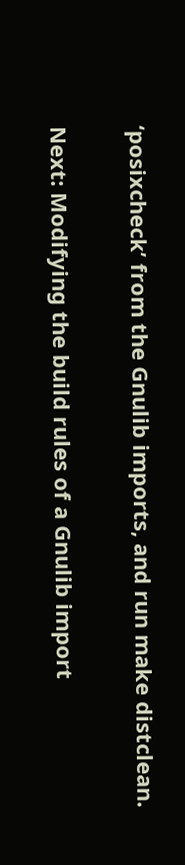‘posixcheck’ from the Gnulib imports, and run make distclean.

Next: Modifying the build rules of a Gnulib import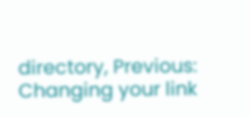directory, Previous: Changing your link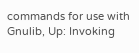commands for use with Gnulib, Up: Invoking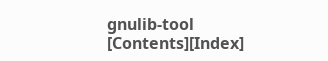gnulib-tool   [Contents][Index]